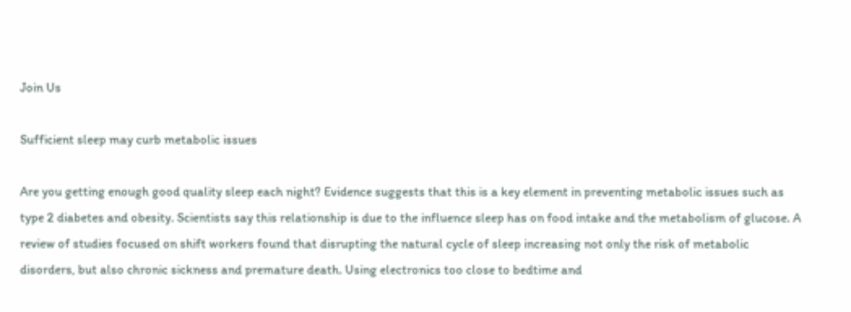Join Us

Sufficient sleep may curb metabolic issues

Are you getting enough good quality sleep each night? Evidence suggests that this is a key element in preventing metabolic issues such as type 2 diabetes and obesity. Scientists say this relationship is due to the influence sleep has on food intake and the metabolism of glucose. A review of studies focused on shift workers found that disrupting the natural cycle of sleep increasing not only the risk of metabolic disorders, but also chronic sickness and premature death. Using electronics too close to bedtime and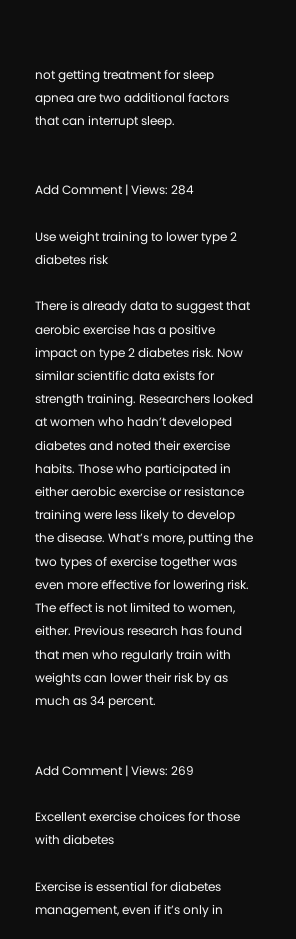not getting treatment for sleep apnea are two additional factors that can interrupt sleep.


Add Comment | Views: 284

Use weight training to lower type 2 diabetes risk

There is already data to suggest that aerobic exercise has a positive impact on type 2 diabetes risk. Now similar scientific data exists for strength training. Researchers looked at women who hadn’t developed diabetes and noted their exercise habits. Those who participated in either aerobic exercise or resistance training were less likely to develop the disease. What’s more, putting the two types of exercise together was even more effective for lowering risk. The effect is not limited to women, either. Previous research has found that men who regularly train with weights can lower their risk by as much as 34 percent.


Add Comment | Views: 269

Excellent exercise choices for those with diabetes

Exercise is essential for diabetes management, even if it’s only in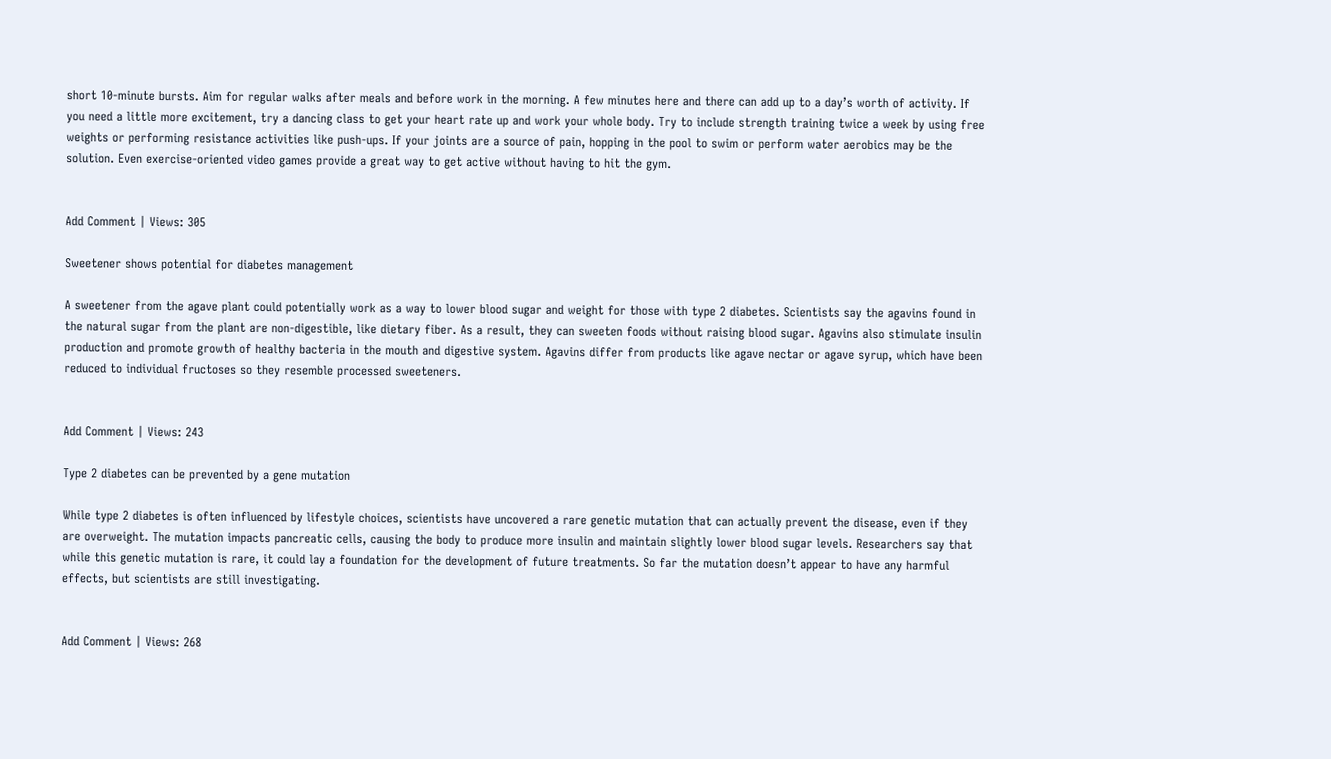short 10-minute bursts. Aim for regular walks after meals and before work in the morning. A few minutes here and there can add up to a day’s worth of activity. If you need a little more excitement, try a dancing class to get your heart rate up and work your whole body. Try to include strength training twice a week by using free weights or performing resistance activities like push-ups. If your joints are a source of pain, hopping in the pool to swim or perform water aerobics may be the solution. Even exercise-oriented video games provide a great way to get active without having to hit the gym.


Add Comment | Views: 305

Sweetener shows potential for diabetes management

A sweetener from the agave plant could potentially work as a way to lower blood sugar and weight for those with type 2 diabetes. Scientists say the agavins found in the natural sugar from the plant are non-digestible, like dietary fiber. As a result, they can sweeten foods without raising blood sugar. Agavins also stimulate insulin production and promote growth of healthy bacteria in the mouth and digestive system. Agavins differ from products like agave nectar or agave syrup, which have been reduced to individual fructoses so they resemble processed sweeteners.


Add Comment | Views: 243

Type 2 diabetes can be prevented by a gene mutation

While type 2 diabetes is often influenced by lifestyle choices, scientists have uncovered a rare genetic mutation that can actually prevent the disease, even if they are overweight. The mutation impacts pancreatic cells, causing the body to produce more insulin and maintain slightly lower blood sugar levels. Researchers say that while this genetic mutation is rare, it could lay a foundation for the development of future treatments. So far the mutation doesn’t appear to have any harmful effects, but scientists are still investigating.


Add Comment | Views: 268